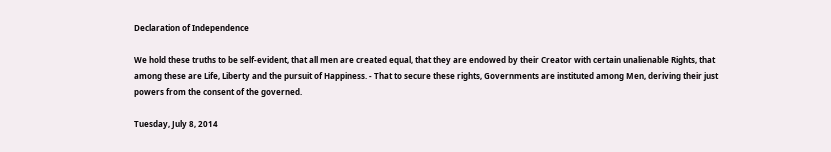Declaration of Independence

We hold these truths to be self-evident, that all men are created equal, that they are endowed by their Creator with certain unalienable Rights, that among these are Life, Liberty and the pursuit of Happiness. - That to secure these rights, Governments are instituted among Men, deriving their just powers from the consent of the governed.

Tuesday, July 8, 2014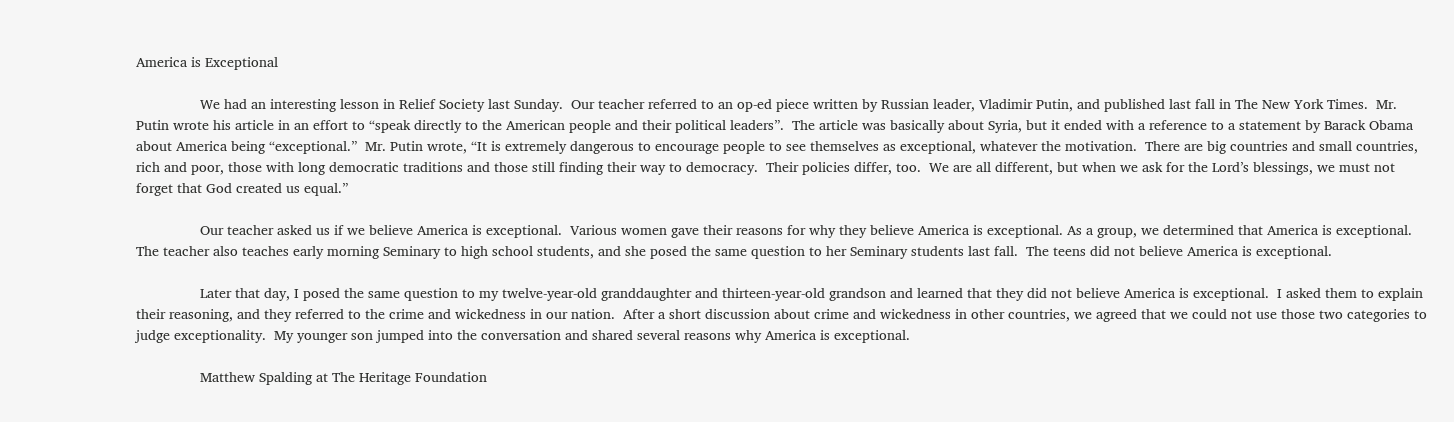America is Exceptional

                We had an interesting lesson in Relief Society last Sunday.  Our teacher referred to an op-ed piece written by Russian leader, Vladimir Putin, and published last fall in The New York Times.  Mr. Putin wrote his article in an effort to “speak directly to the American people and their political leaders”.  The article was basically about Syria, but it ended with a reference to a statement by Barack Obama about America being “exceptional.”  Mr. Putin wrote, “It is extremely dangerous to encourage people to see themselves as exceptional, whatever the motivation.  There are big countries and small countries, rich and poor, those with long democratic traditions and those still finding their way to democracy.  Their policies differ, too.  We are all different, but when we ask for the Lord’s blessings, we must not forget that God created us equal.”

                Our teacher asked us if we believe America is exceptional.  Various women gave their reasons for why they believe America is exceptional. As a group, we determined that America is exceptional. The teacher also teaches early morning Seminary to high school students, and she posed the same question to her Seminary students last fall.  The teens did not believe America is exceptional.

                Later that day, I posed the same question to my twelve-year-old granddaughter and thirteen-year-old grandson and learned that they did not believe America is exceptional.  I asked them to explain their reasoning, and they referred to the crime and wickedness in our nation.  After a short discussion about crime and wickedness in other countries, we agreed that we could not use those two categories to judge exceptionality.  My younger son jumped into the conversation and shared several reasons why America is exceptional.

                Matthew Spalding at The Heritage Foundation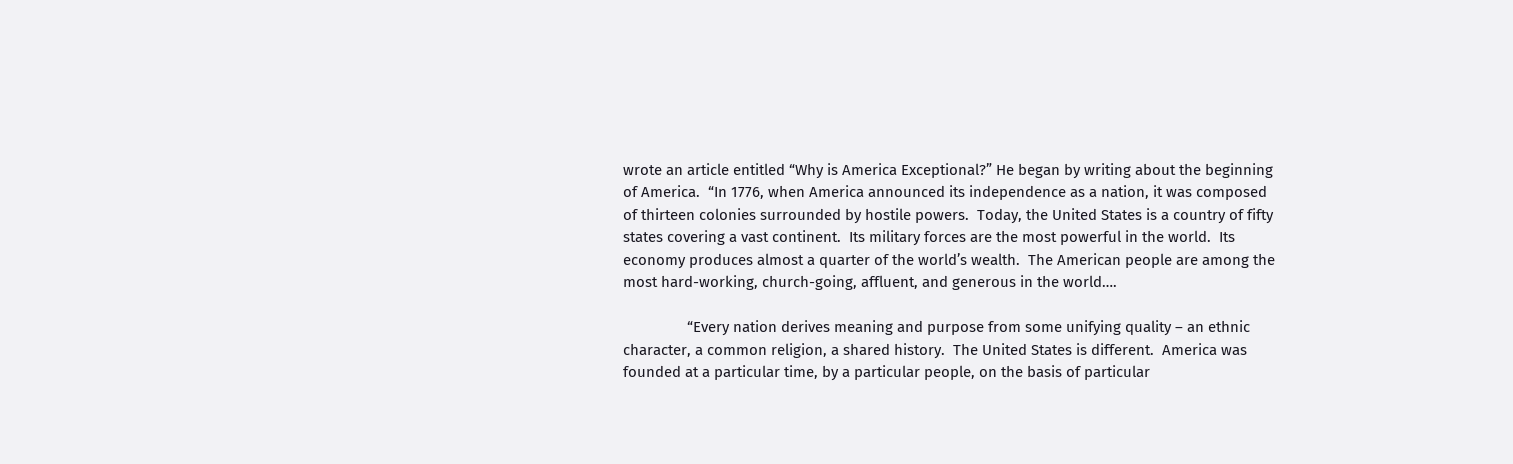wrote an article entitled “Why is America Exceptional?” He began by writing about the beginning of America.  “In 1776, when America announced its independence as a nation, it was composed of thirteen colonies surrounded by hostile powers.  Today, the United States is a country of fifty states covering a vast continent.  Its military forces are the most powerful in the world.  Its economy produces almost a quarter of the world’s wealth.  The American people are among the most hard-working, church-going, affluent, and generous in the world….

                “Every nation derives meaning and purpose from some unifying quality – an ethnic character, a common religion, a shared history.  The United States is different.  America was founded at a particular time, by a particular people, on the basis of particular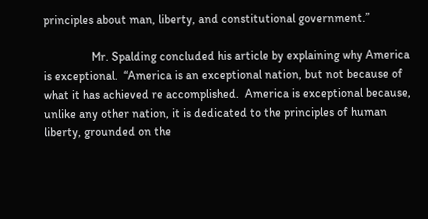principles about man, liberty, and constitutional government.”

                Mr. Spalding concluded his article by explaining why America is exceptional.  “America is an exceptional nation, but not because of what it has achieved re accomplished.  America is exceptional because, unlike any other nation, it is dedicated to the principles of human liberty, grounded on the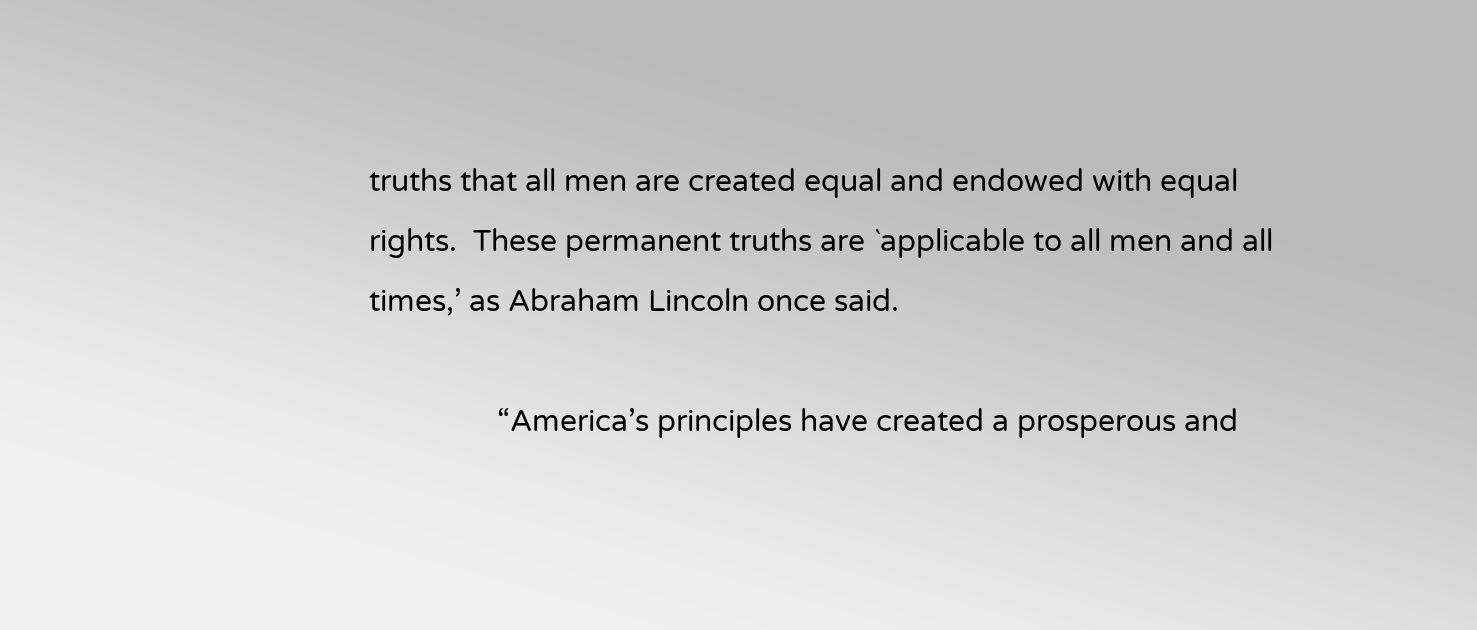truths that all men are created equal and endowed with equal rights.  These permanent truths are `applicable to all men and all times,’ as Abraham Lincoln once said.

                “America’s principles have created a prosperous and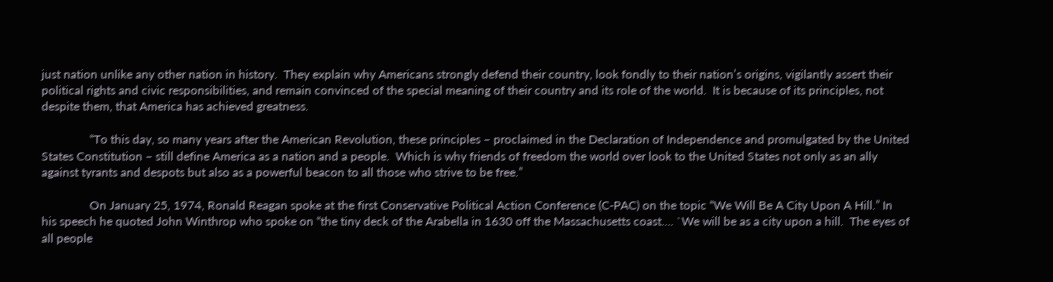just nation unlike any other nation in history.  They explain why Americans strongly defend their country, look fondly to their nation’s origins, vigilantly assert their political rights and civic responsibilities, and remain convinced of the special meaning of their country and its role of the world.  It is because of its principles, not despite them, that America has achieved greatness.

                “To this day, so many years after the American Revolution, these principles – proclaimed in the Declaration of Independence and promulgated by the United States Constitution – still define America as a nation and a people.  Which is why friends of freedom the world over look to the United States not only as an ally against tyrants and despots but also as a powerful beacon to all those who strive to be free.”

                On January 25, 1974, Ronald Reagan spoke at the first Conservative Political Action Conference (C-PAC) on the topic “We Will Be A City Upon A Hill.” In his speech he quoted John Winthrop who spoke on “the tiny deck of the Arabella in 1630 off the Massachusetts coast…. `We will be as a city upon a hill.  The eyes of all people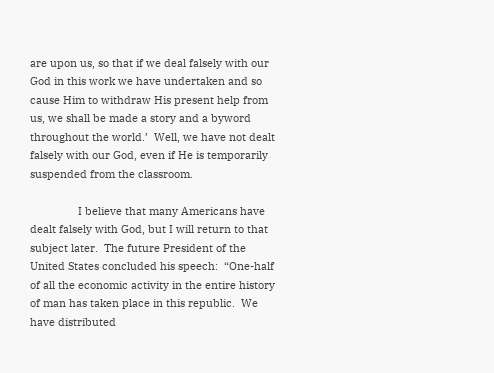are upon us, so that if we deal falsely with our God in this work we have undertaken and so cause Him to withdraw His present help from us, we shall be made a story and a byword throughout the world.’  Well, we have not dealt falsely with our God, even if He is temporarily suspended from the classroom.

                I believe that many Americans have dealt falsely with God, but I will return to that subject later.  The future President of the United States concluded his speech:  “One-half of all the economic activity in the entire history of man has taken place in this republic.  We have distributed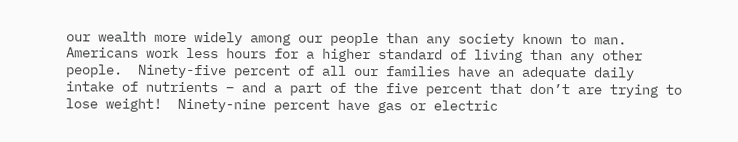our wealth more widely among our people than any society known to man.  Americans work less hours for a higher standard of living than any other people.  Ninety-five percent of all our families have an adequate daily intake of nutrients – and a part of the five percent that don’t are trying to lose weight!  Ninety-nine percent have gas or electric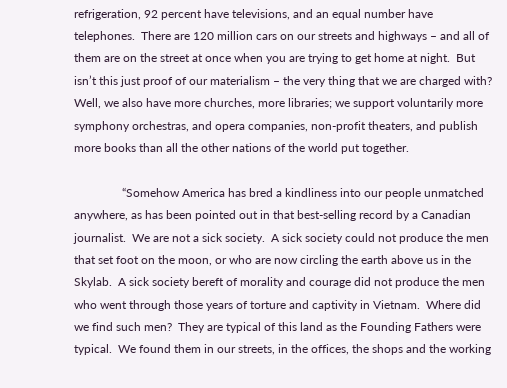refrigeration, 92 percent have televisions, and an equal number have telephones.  There are 120 million cars on our streets and highways – and all of them are on the street at once when you are trying to get home at night.  But isn’t this just proof of our materialism – the very thing that we are charged with?  Well, we also have more churches, more libraries; we support voluntarily more symphony orchestras, and opera companies, non-profit theaters, and publish more books than all the other nations of the world put together.

                “Somehow America has bred a kindliness into our people unmatched anywhere, as has been pointed out in that best-selling record by a Canadian journalist.  We are not a sick society.  A sick society could not produce the men that set foot on the moon, or who are now circling the earth above us in the Skylab.  A sick society bereft of morality and courage did not produce the men who went through those years of torture and captivity in Vietnam.  Where did we find such men?  They are typical of this land as the Founding Fathers were typical.  We found them in our streets, in the offices, the shops and the working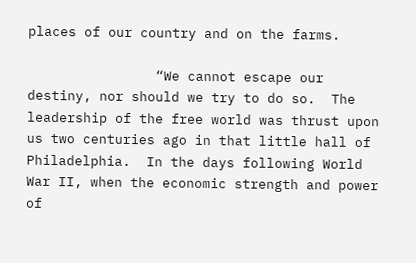places of our country and on the farms.

                “We cannot escape our destiny, nor should we try to do so.  The leadership of the free world was thrust upon us two centuries ago in that little hall of Philadelphia.  In the days following World War II, when the economic strength and power of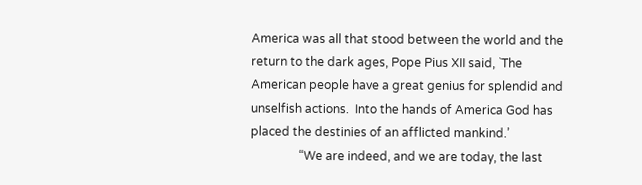America was all that stood between the world and the return to the dark ages, Pope Pius XII said, `The American people have a great genius for splendid and unselfish actions.  Into the hands of America God has placed the destinies of an afflicted mankind.’
                “We are indeed, and we are today, the last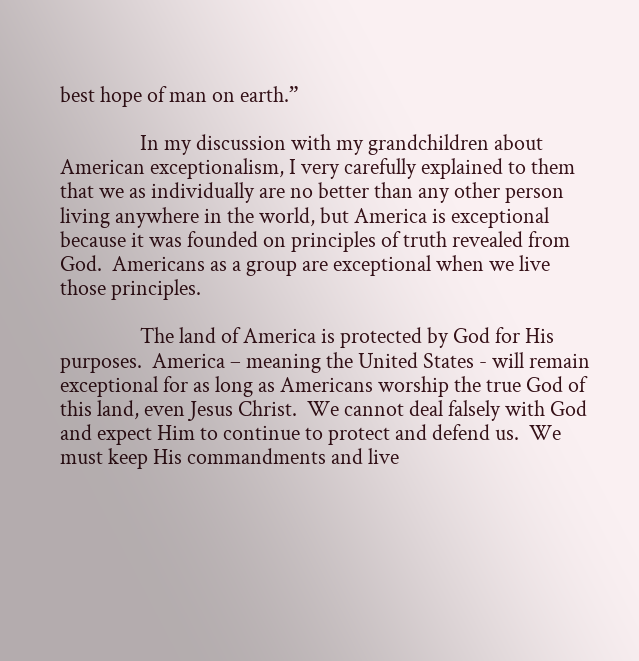best hope of man on earth.”

                In my discussion with my grandchildren about American exceptionalism, I very carefully explained to them that we as individually are no better than any other person living anywhere in the world, but America is exceptional because it was founded on principles of truth revealed from God.  Americans as a group are exceptional when we live those principles.

                The land of America is protected by God for His purposes.  America – meaning the United States - will remain exceptional for as long as Americans worship the true God of this land, even Jesus Christ.  We cannot deal falsely with God and expect Him to continue to protect and defend us.  We must keep His commandments and live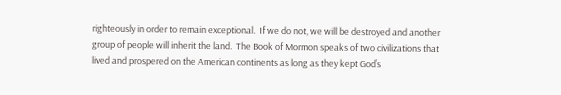righteously in order to remain exceptional.  If we do not, we will be destroyed and another group of people will inherit the land.  The Book of Mormon speaks of two civilizations that lived and prospered on the American continents as long as they kept God’s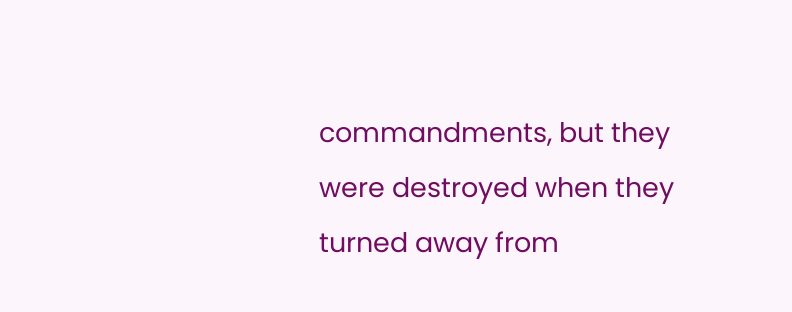commandments, but they were destroyed when they turned away from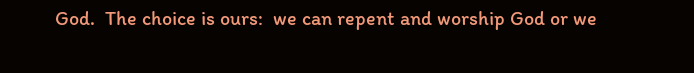God.  The choice is ours:  we can repent and worship God or we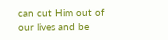can cut Him out of our lives and be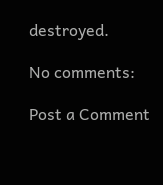destroyed.

No comments:

Post a Comment